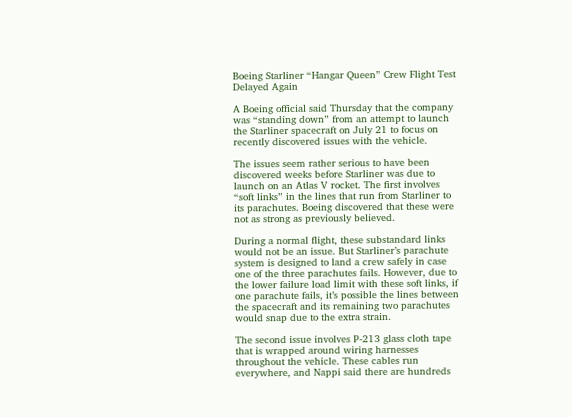Boeing Starliner “Hangar Queen” Crew Flight Test Delayed Again

A Boeing official said Thursday that the company was “standing down” from an attempt to launch the Starliner spacecraft on July 21 to focus on recently discovered issues with the vehicle.

The issues seem rather serious to have been discovered weeks before Starliner was due to launch on an Atlas V rocket. The first involves “soft links” in the lines that run from Starliner to its parachutes. Boeing discovered that these were not as strong as previously believed.

During a normal flight, these substandard links would not be an issue. But Starliner’s parachute system is designed to land a crew safely in case one of the three parachutes fails. However, due to the lower failure load limit with these soft links, if one parachute fails, it’s possible the lines between the spacecraft and its remaining two parachutes would snap due to the extra strain.

The second issue involves P-213 glass cloth tape that is wrapped around wiring harnesses throughout the vehicle. These cables run everywhere, and Nappi said there are hundreds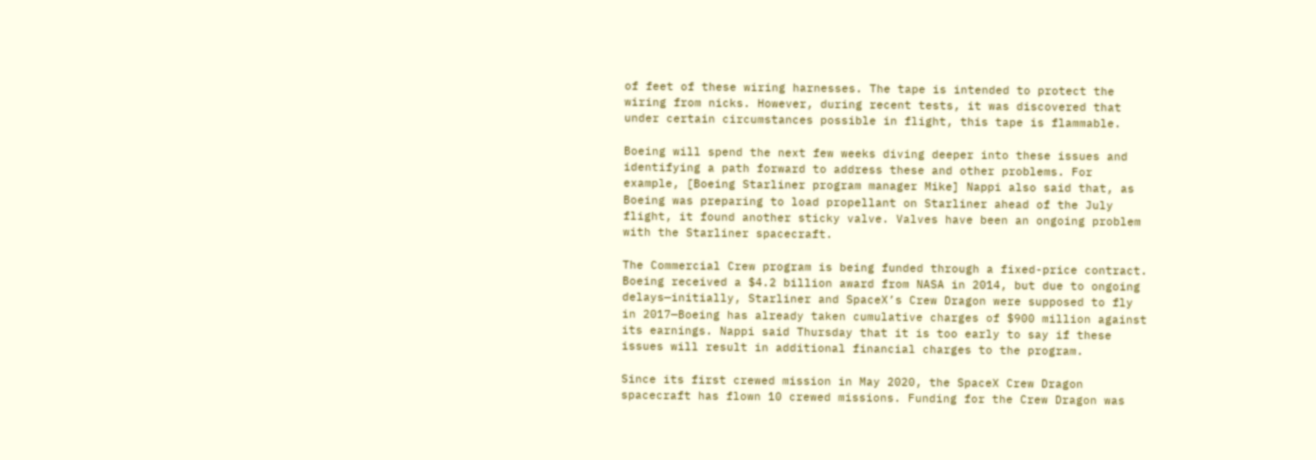of feet of these wiring harnesses. The tape is intended to protect the wiring from nicks. However, during recent tests, it was discovered that under certain circumstances possible in flight, this tape is flammable.

Boeing will spend the next few weeks diving deeper into these issues and identifying a path forward to address these and other problems. For example, [Boeing Starliner program manager Mike] Nappi also said that, as Boeing was preparing to load propellant on Starliner ahead of the July flight, it found another sticky valve. Valves have been an ongoing problem with the Starliner spacecraft.

The Commercial Crew program is being funded through a fixed-price contract. Boeing received a $4.2 billion award from NASA in 2014, but due to ongoing delays—initially, Starliner and SpaceX’s Crew Dragon were supposed to fly in 2017—Boeing has already taken cumulative charges of $900 million against its earnings. Nappi said Thursday that it is too early to say if these issues will result in additional financial charges to the program.

Since its first crewed mission in May 2020, the SpaceX Crew Dragon spacecraft has flown 10 crewed missions. Funding for the Crew Dragon was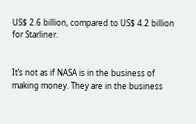US$ 2.6 billion, compared to US$ 4.2 billion for Starliner.


It’s not as if NASA is in the business of making money. They are in the business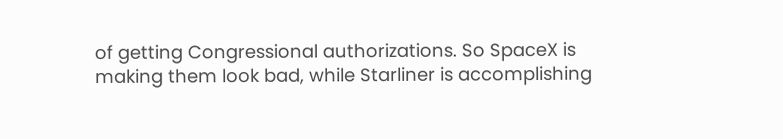of getting Congressional authorizations. So SpaceX is making them look bad, while Starliner is accomplishing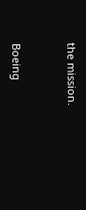the mission.


Boeing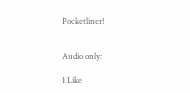Pocketliner!


Audio only:

1 Like